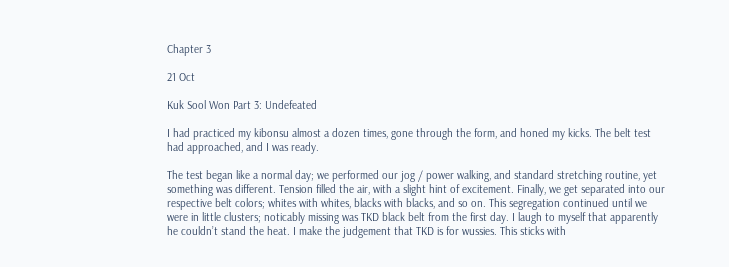Chapter 3

21 Oct

Kuk Sool Won Part 3: Undefeated

I had practiced my kibonsu almost a dozen times, gone through the form, and honed my kicks. The belt test had approached, and I was ready.

The test began like a normal day; we performed our jog / power walking, and standard stretching routine, yet something was different. Tension filled the air, with a slight hint of excitement. Finally, we get separated into our respective belt colors; whites with whites, blacks with blacks, and so on. This segregation continued until we were in little clusters; noticably missing was TKD black belt from the first day. I laugh to myself that apparently he couldn’t stand the heat. I make the judgement that TKD is for wussies. This sticks with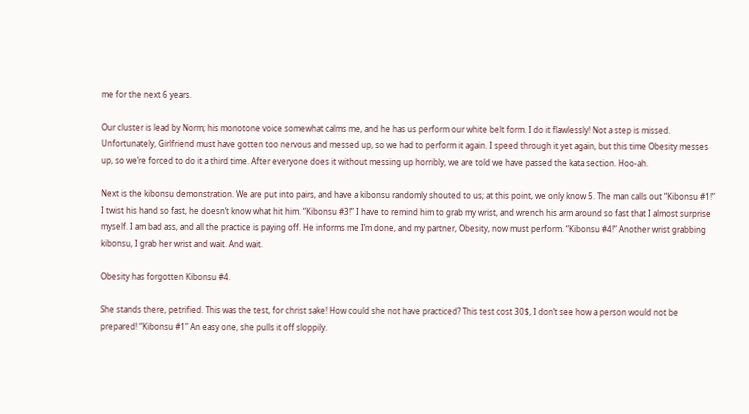me for the next 6 years.

Our cluster is lead by Norm; his monotone voice somewhat calms me, and he has us perform our white belt form. I do it flawlessly! Not a step is missed. Unfortunately, Girlfriend must have gotten too nervous and messed up, so we had to perform it again. I speed through it yet again, but this time Obesity messes up, so we’re forced to do it a third time. After everyone does it without messing up horribly, we are told we have passed the kata section. Hoo-ah.

Next is the kibonsu demonstration. We are put into pairs, and have a kibonsu randomly shouted to us; at this point, we only know 5. The man calls out “Kibonsu #1!” I twist his hand so fast, he doesn’t know what hit him. “Kibonsu #3!” I have to remind him to grab my wrist, and wrench his arm around so fast that I almost surprise myself. I am bad ass, and all the practice is paying off. He informs me I’m done, and my partner, Obesity, now must perform. “Kibonsu #4!” Another wrist grabbing kibonsu, I grab her wrist and wait. And wait.

Obesity has forgotten Kibonsu #4.

She stands there, petrified. This was the test, for christ sake! How could she not have practiced? This test cost 30$, I don’t see how a person would not be prepared! “Kibonsu #1” An easy one, she pulls it off sloppily.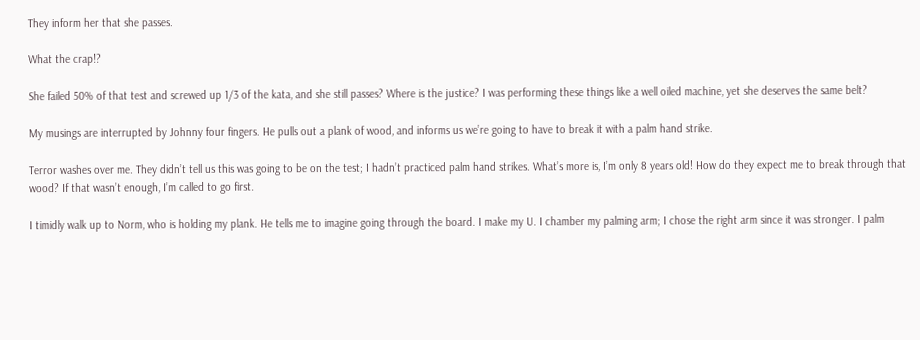They inform her that she passes.

What the crap!?

She failed 50% of that test and screwed up 1/3 of the kata, and she still passes? Where is the justice? I was performing these things like a well oiled machine, yet she deserves the same belt?

My musings are interrupted by Johnny four fingers. He pulls out a plank of wood, and informs us we’re going to have to break it with a palm hand strike.

Terror washes over me. They didn’t tell us this was going to be on the test; I hadn’t practiced palm hand strikes. What’s more is, I’m only 8 years old! How do they expect me to break through that wood? If that wasn’t enough, I’m called to go first.

I timidly walk up to Norm, who is holding my plank. He tells me to imagine going through the board. I make my U. I chamber my palming arm; I chose the right arm since it was stronger. I palm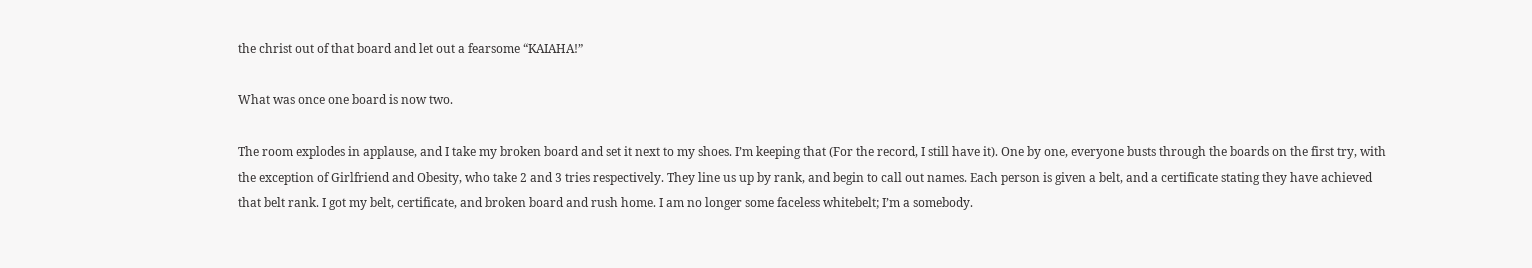the christ out of that board and let out a fearsome “KAIAHA!”

What was once one board is now two.

The room explodes in applause, and I take my broken board and set it next to my shoes. I’m keeping that (For the record, I still have it). One by one, everyone busts through the boards on the first try, with the exception of Girlfriend and Obesity, who take 2 and 3 tries respectively. They line us up by rank, and begin to call out names. Each person is given a belt, and a certificate stating they have achieved that belt rank. I got my belt, certificate, and broken board and rush home. I am no longer some faceless whitebelt; I’m a somebody.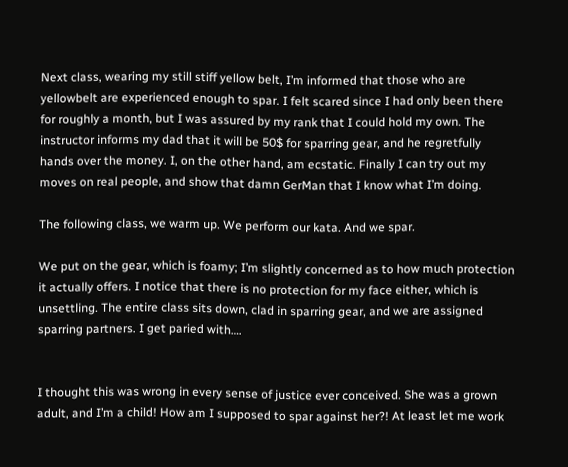Next class, wearing my still stiff yellow belt, I’m informed that those who are yellowbelt are experienced enough to spar. I felt scared since I had only been there for roughly a month, but I was assured by my rank that I could hold my own. The instructor informs my dad that it will be 50$ for sparring gear, and he regretfully hands over the money. I, on the other hand, am ecstatic. Finally I can try out my moves on real people, and show that damn GerMan that I know what I’m doing.

The following class, we warm up. We perform our kata. And we spar.

We put on the gear, which is foamy; I’m slightly concerned as to how much protection it actually offers. I notice that there is no protection for my face either, which is unsettling. The entire class sits down, clad in sparring gear, and we are assigned sparring partners. I get paried with….


I thought this was wrong in every sense of justice ever conceived. She was a grown adult, and I’m a child! How am I supposed to spar against her?! At least let me work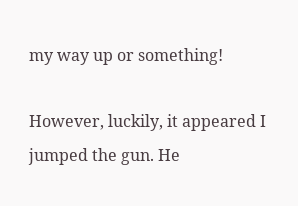my way up or something!

However, luckily, it appeared I jumped the gun. He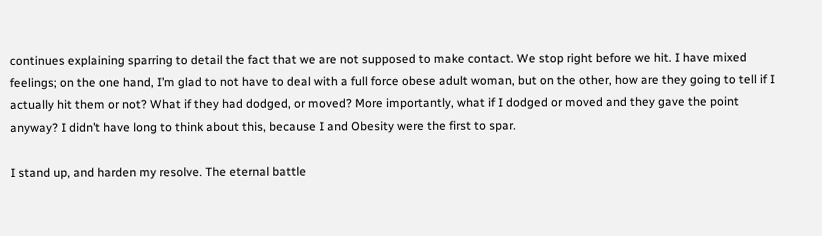continues explaining sparring to detail the fact that we are not supposed to make contact. We stop right before we hit. I have mixed feelings; on the one hand, I’m glad to not have to deal with a full force obese adult woman, but on the other, how are they going to tell if I actually hit them or not? What if they had dodged, or moved? More importantly, what if I dodged or moved and they gave the point anyway? I didn’t have long to think about this, because I and Obesity were the first to spar.

I stand up, and harden my resolve. The eternal battle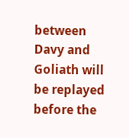between Davy and Goliath will be replayed before the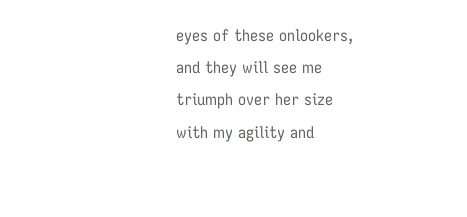eyes of these onlookers, and they will see me triumph over her size with my agility and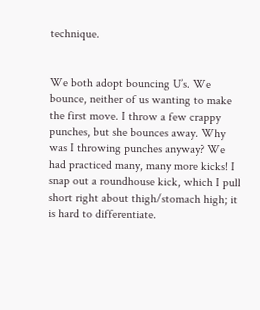technique.


We both adopt bouncing U’s. We bounce, neither of us wanting to make the first move. I throw a few crappy punches, but she bounces away. Why was I throwing punches anyway? We had practiced many, many more kicks! I snap out a roundhouse kick, which I pull short right about thigh/stomach high; it is hard to differentiate.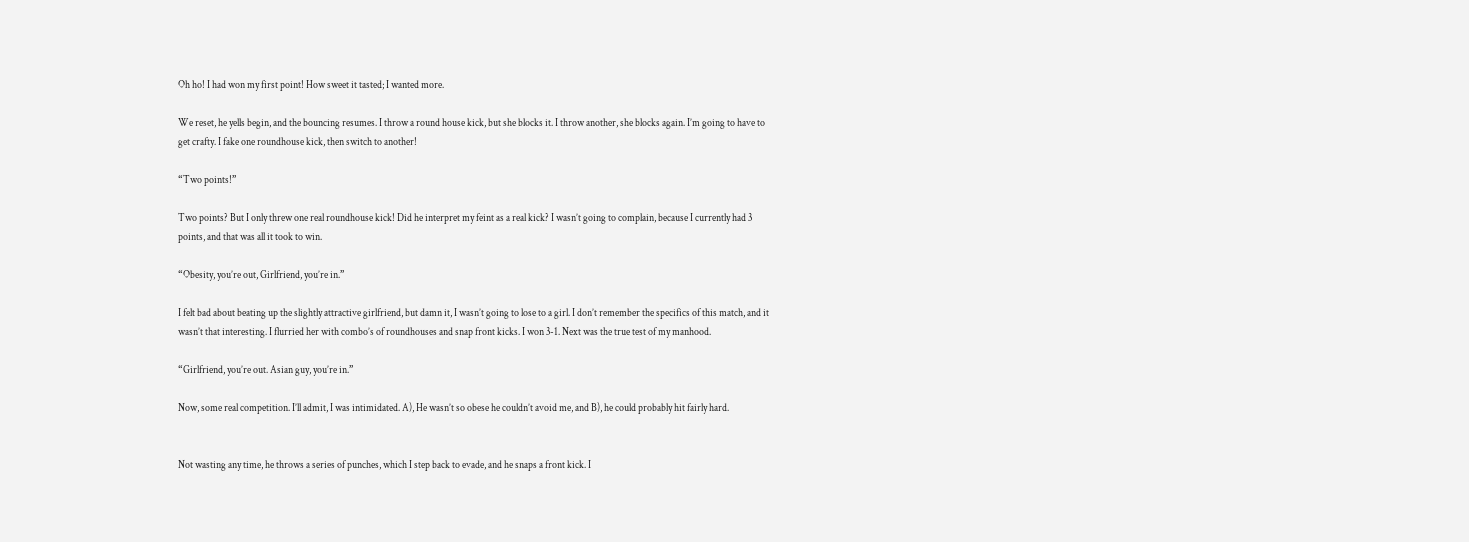Oh ho! I had won my first point! How sweet it tasted; I wanted more.

We reset, he yells begin, and the bouncing resumes. I throw a round house kick, but she blocks it. I throw another, she blocks again. I’m going to have to get crafty. I fake one roundhouse kick, then switch to another!

“Two points!”

Two points? But I only threw one real roundhouse kick! Did he interpret my feint as a real kick? I wasn’t going to complain, because I currently had 3 points, and that was all it took to win.

“Obesity, you’re out, Girlfriend, you’re in.”

I felt bad about beating up the slightly attractive girlfriend, but damn it, I wasn’t going to lose to a girl. I don’t remember the specifics of this match, and it wasn’t that interesting. I flurried her with combo’s of roundhouses and snap front kicks. I won 3-1. Next was the true test of my manhood.

“Girlfriend, you’re out. Asian guy, you’re in.”

Now, some real competition. I’ll admit, I was intimidated. A), He wasn’t so obese he couldn’t avoid me, and B), he could probably hit fairly hard.


Not wasting any time, he throws a series of punches, which I step back to evade, and he snaps a front kick. I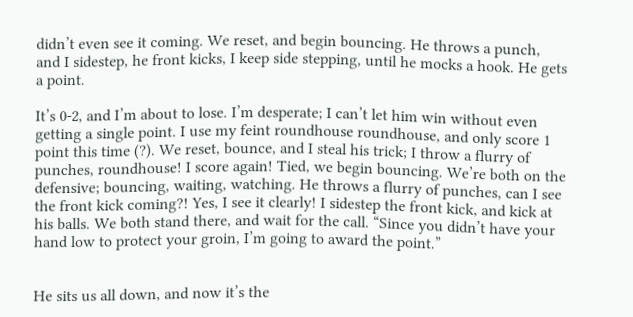didn’t even see it coming. We reset, and begin bouncing. He throws a punch, and I sidestep, he front kicks, I keep side stepping, until he mocks a hook. He gets a point.

It’s 0-2, and I’m about to lose. I’m desperate; I can’t let him win without even getting a single point. I use my feint roundhouse roundhouse, and only score 1 point this time (?). We reset, bounce, and I steal his trick; I throw a flurry of punches, roundhouse! I score again! Tied, we begin bouncing. We’re both on the defensive; bouncing, waiting, watching. He throws a flurry of punches, can I see the front kick coming?! Yes, I see it clearly! I sidestep the front kick, and kick at his balls. We both stand there, and wait for the call. “Since you didn’t have your hand low to protect your groin, I’m going to award the point.”


He sits us all down, and now it’s the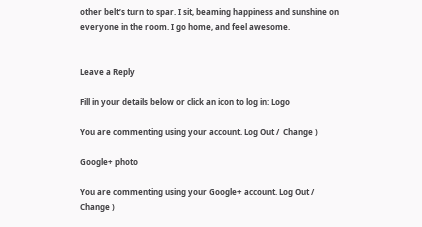other belt’s turn to spar. I sit, beaming happiness and sunshine on everyone in the room. I go home, and feel awesome.


Leave a Reply

Fill in your details below or click an icon to log in: Logo

You are commenting using your account. Log Out /  Change )

Google+ photo

You are commenting using your Google+ account. Log Out /  Change )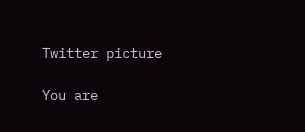Twitter picture

You are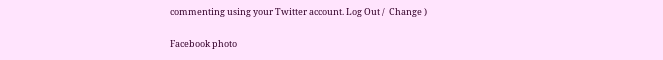commenting using your Twitter account. Log Out /  Change )

Facebook photo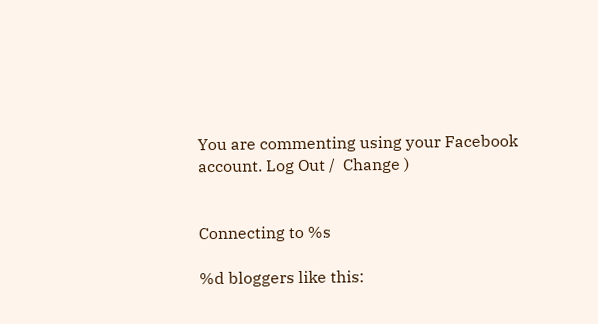You are commenting using your Facebook account. Log Out /  Change )


Connecting to %s

%d bloggers like this: